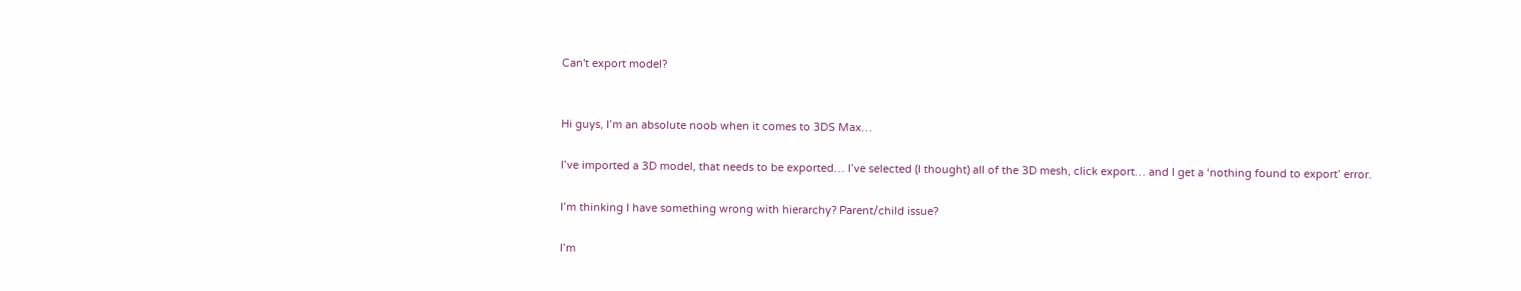Can't export model?


Hi guys, I’m an absolute noob when it comes to 3DS Max…

I’ve imported a 3D model, that needs to be exported… I’ve selected (I thought) all of the 3D mesh, click export… and I get a ‘nothing found to export’ error.

I’m thinking I have something wrong with hierarchy? Parent/child issue?

I’m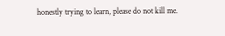honestly trying to learn, please do not kill me.